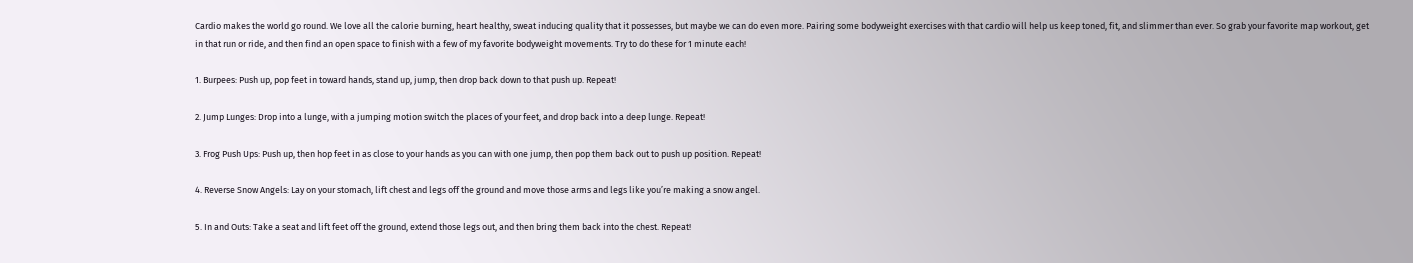Cardio makes the world go round. We love all the calorie burning, heart healthy, sweat inducing quality that it possesses, but maybe we can do even more. Pairing some bodyweight exercises with that cardio will help us keep toned, fit, and slimmer than ever. So grab your favorite map workout, get in that run or ride, and then find an open space to finish with a few of my favorite bodyweight movements. Try to do these for 1 minute each!

1. Burpees: Push up, pop feet in toward hands, stand up, jump, then drop back down to that push up. Repeat!

2. Jump Lunges: Drop into a lunge, with a jumping motion switch the places of your feet, and drop back into a deep lunge. Repeat!

3. Frog Push Ups: Push up, then hop feet in as close to your hands as you can with one jump, then pop them back out to push up position. Repeat!

4. Reverse Snow Angels: Lay on your stomach, lift chest and legs off the ground and move those arms and legs like you’re making a snow angel.

5. In and Outs: Take a seat and lift feet off the ground, extend those legs out, and then bring them back into the chest. Repeat!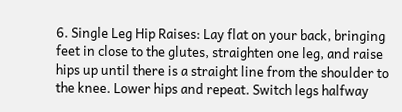6. Single Leg Hip Raises: Lay flat on your back, bringing feet in close to the glutes, straighten one leg, and raise hips up until there is a straight line from the shoulder to the knee. Lower hips and repeat. Switch legs halfway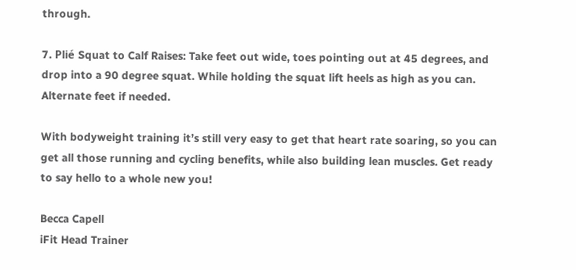through.

7. Plié Squat to Calf Raises: Take feet out wide, toes pointing out at 45 degrees, and drop into a 90 degree squat. While holding the squat lift heels as high as you can. Alternate feet if needed.

With bodyweight training it’s still very easy to get that heart rate soaring, so you can get all those running and cycling benefits, while also building lean muscles. Get ready to say hello to a whole new you!

Becca Capell
iFit Head Trainer